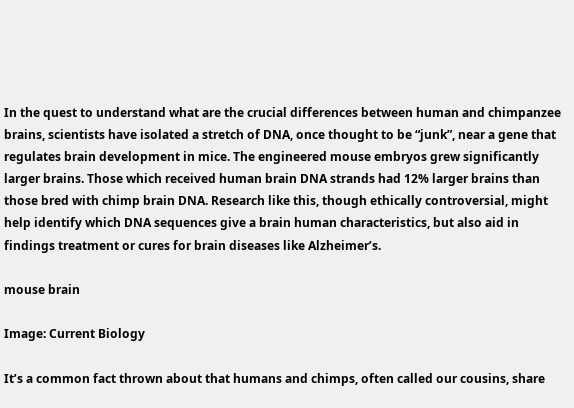In the quest to understand what are the crucial differences between human and chimpanzee brains, scientists have isolated a stretch of DNA, once thought to be “junk”, near a gene that regulates brain development in mice. The engineered mouse embryos grew significantly larger brains. Those which received human brain DNA strands had 12% larger brains than those bred with chimp brain DNA. Research like this, though ethically controversial, might help identify which DNA sequences give a brain human characteristics, but also aid in findings treatment or cures for brain diseases like Alzheimer’s.

mouse brain

Image: Current Biology

It’s a common fact thrown about that humans and chimps, often called our cousins, share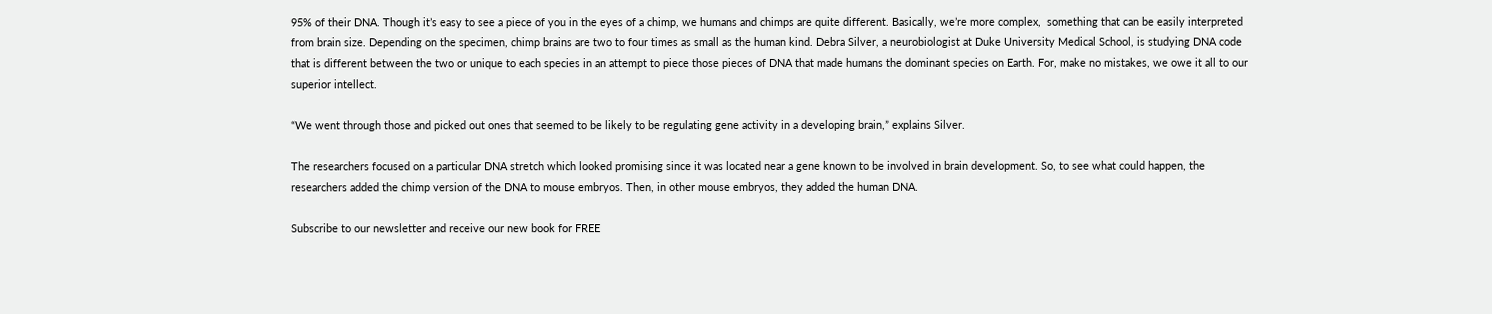95% of their DNA. Though it’s easy to see a piece of you in the eyes of a chimp, we humans and chimps are quite different. Basically, we’re more complex,  something that can be easily interpreted from brain size. Depending on the specimen, chimp brains are two to four times as small as the human kind. Debra Silver, a neurobiologist at Duke University Medical School, is studying DNA code that is different between the two or unique to each species in an attempt to piece those pieces of DNA that made humans the dominant species on Earth. For, make no mistakes, we owe it all to our superior intellect.

“We went through those and picked out ones that seemed to be likely to be regulating gene activity in a developing brain,” explains Silver.

The researchers focused on a particular DNA stretch which looked promising since it was located near a gene known to be involved in brain development. So, to see what could happen, the researchers added the chimp version of the DNA to mouse embryos. Then, in other mouse embryos, they added the human DNA.

Subscribe to our newsletter and receive our new book for FREE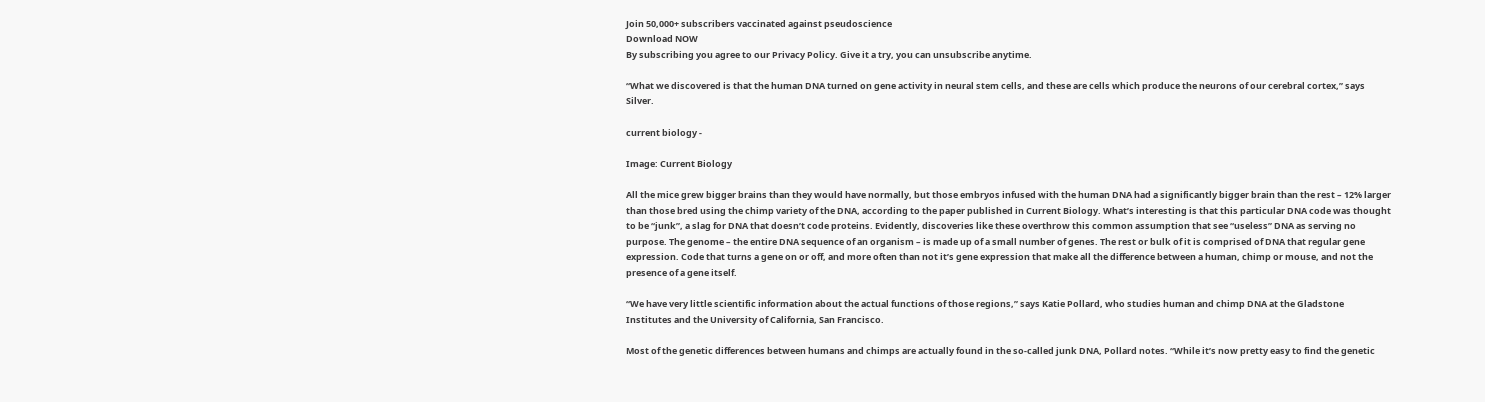Join 50,000+ subscribers vaccinated against pseudoscience
Download NOW
By subscribing you agree to our Privacy Policy. Give it a try, you can unsubscribe anytime.

“What we discovered is that the human DNA turned on gene activity in neural stem cells, and these are cells which produce the neurons of our cerebral cortex,” says Silver.

current biology -

Image: Current Biology

All the mice grew bigger brains than they would have normally, but those embryos infused with the human DNA had a significantly bigger brain than the rest – 12% larger than those bred using the chimp variety of the DNA, according to the paper published in Current Biology. What’s interesting is that this particular DNA code was thought to be “junk”, a slag for DNA that doesn’t code proteins. Evidently, discoveries like these overthrow this common assumption that see “useless” DNA as serving no purpose. The genome – the entire DNA sequence of an organism – is made up of a small number of genes. The rest or bulk of it is comprised of DNA that regular gene expression. Code that turns a gene on or off, and more often than not it’s gene expression that make all the difference between a human, chimp or mouse, and not the presence of a gene itself.

“We have very little scientific information about the actual functions of those regions,” says Katie Pollard, who studies human and chimp DNA at the Gladstone Institutes and the University of California, San Francisco.

Most of the genetic differences between humans and chimps are actually found in the so-called junk DNA, Pollard notes. “While it’s now pretty easy to find the genetic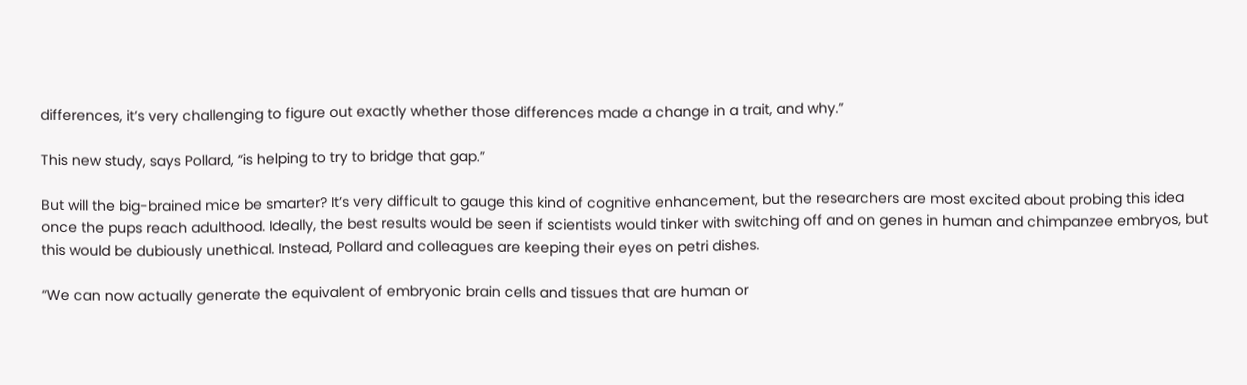differences, it’s very challenging to figure out exactly whether those differences made a change in a trait, and why.”

This new study, says Pollard, “is helping to try to bridge that gap.”

But will the big-brained mice be smarter? It’s very difficult to gauge this kind of cognitive enhancement, but the researchers are most excited about probing this idea once the pups reach adulthood. Ideally, the best results would be seen if scientists would tinker with switching off and on genes in human and chimpanzee embryos, but this would be dubiously unethical. Instead, Pollard and colleagues are keeping their eyes on petri dishes.

“We can now actually generate the equivalent of embryonic brain cells and tissues that are human or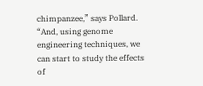chimpanzee,” says Pollard. “And, using genome engineering techniques, we can start to study the effects of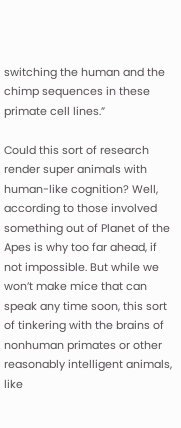switching the human and the chimp sequences in these primate cell lines.”

Could this sort of research render super animals with human-like cognition? Well, according to those involved something out of Planet of the Apes is why too far ahead, if not impossible. But while we won’t make mice that can speak any time soon, this sort of tinkering with the brains of nonhuman primates or other reasonably intelligent animals, like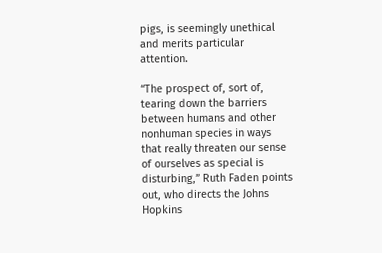pigs, is seemingly unethical and merits particular attention.

“The prospect of, sort of, tearing down the barriers between humans and other nonhuman species in ways that really threaten our sense of ourselves as special is disturbing,” Ruth Faden points out, who directs the Johns Hopkins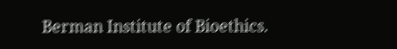Berman Institute of Bioethics.